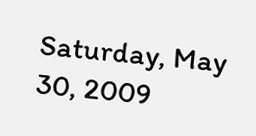Saturday, May 30, 2009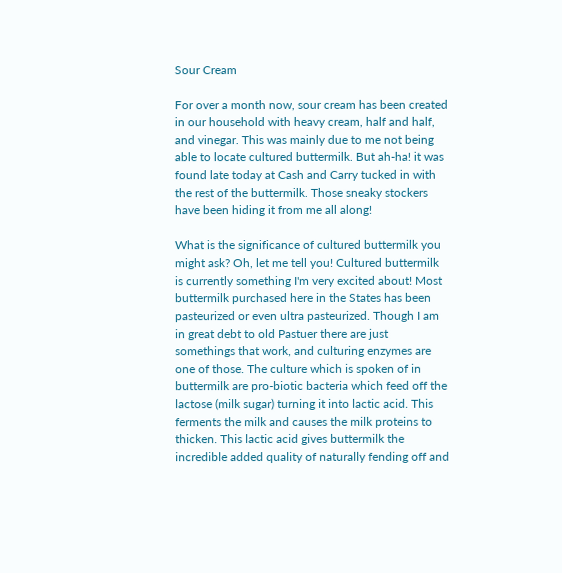Sour Cream

For over a month now, sour cream has been created in our household with heavy cream, half and half, and vinegar. This was mainly due to me not being able to locate cultured buttermilk. But ah-ha! it was found late today at Cash and Carry tucked in with the rest of the buttermilk. Those sneaky stockers have been hiding it from me all along!

What is the significance of cultured buttermilk you might ask? Oh, let me tell you! Cultured buttermilk is currently something I'm very excited about! Most buttermilk purchased here in the States has been pasteurized or even ultra pasteurized. Though I am in great debt to old Pastuer there are just somethings that work, and culturing enzymes are one of those. The culture which is spoken of in buttermilk are pro-biotic bacteria which feed off the lactose (milk sugar) turning it into lactic acid. This ferments the milk and causes the milk proteins to thicken. This lactic acid gives buttermilk the incredible added quality of naturally fending off and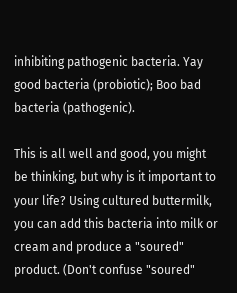inhibiting pathogenic bacteria. Yay good bacteria (probiotic); Boo bad bacteria (pathogenic).

This is all well and good, you might be thinking, but why is it important to your life? Using cultured buttermilk, you can add this bacteria into milk or cream and produce a "soured" product. (Don't confuse "soured"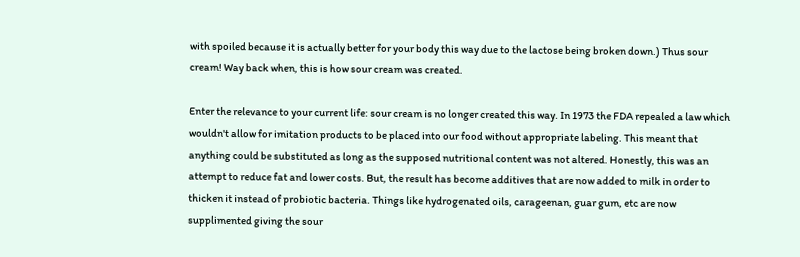with spoiled because it is actually better for your body this way due to the lactose being broken down.) Thus sour cream! Way back when, this is how sour cream was created.

Enter the relevance to your current life: sour cream is no longer created this way. In 1973 the FDA repealed a law which wouldn't allow for imitation products to be placed into our food without appropriate labeling. This meant that anything could be substituted as long as the supposed nutritional content was not altered. Honestly, this was an attempt to reduce fat and lower costs. But, the result has become additives that are now added to milk in order to thicken it instead of probiotic bacteria. Things like hydrogenated oils, carageenan, guar gum, etc are now supplimented giving the sour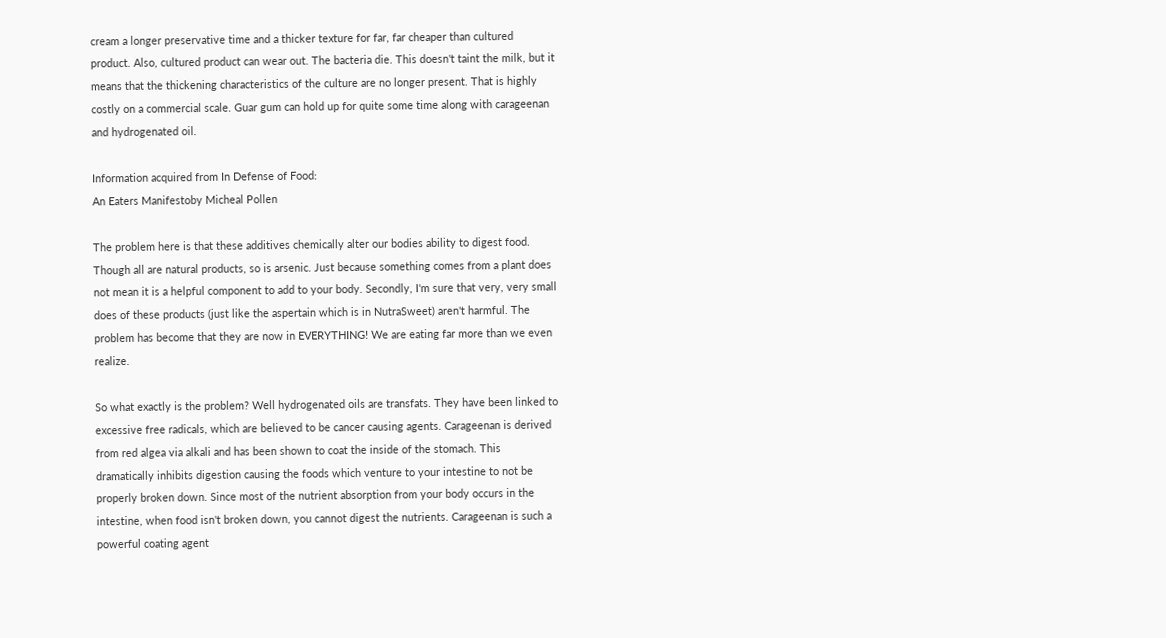cream a longer preservative time and a thicker texture for far, far cheaper than cultured product. Also, cultured product can wear out. The bacteria die. This doesn't taint the milk, but it means that the thickening characteristics of the culture are no longer present. That is highly costly on a commercial scale. Guar gum can hold up for quite some time along with carageenan and hydrogenated oil.

Information acquired from In Defense of Food:
An Eaters Manifestoby Micheal Pollen

The problem here is that these additives chemically alter our bodies ability to digest food. Though all are natural products, so is arsenic. Just because something comes from a plant does not mean it is a helpful component to add to your body. Secondly, I'm sure that very, very small does of these products (just like the aspertain which is in NutraSweet) aren't harmful. The problem has become that they are now in EVERYTHING! We are eating far more than we even realize.

So what exactly is the problem? Well hydrogenated oils are transfats. They have been linked to excessive free radicals, which are believed to be cancer causing agents. Carageenan is derived from red algea via alkali and has been shown to coat the inside of the stomach. This dramatically inhibits digestion causing the foods which venture to your intestine to not be properly broken down. Since most of the nutrient absorption from your body occurs in the intestine, when food isn't broken down, you cannot digest the nutrients. Carageenan is such a powerful coating agent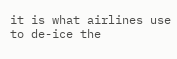it is what airlines use to de-ice the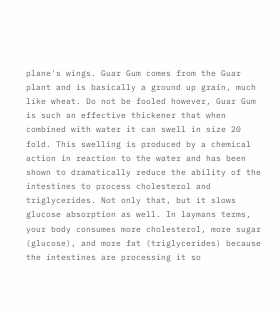plane's wings. Guar Gum comes from the Guar plant and is basically a ground up grain, much like wheat. Do not be fooled however, Guar Gum is such an effective thickener that when combined with water it can swell in size 20 fold. This swelling is produced by a chemical action in reaction to the water and has been shown to dramatically reduce the ability of the intestines to process cholesterol and triglycerides. Not only that, but it slows glucose absorption as well. In laymans terms, your body consumes more cholesterol, more sugar (glucose), and more fat (triglycerides) because the intestines are processing it so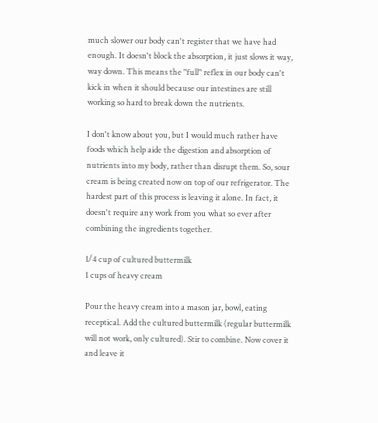much slower our body can't register that we have had enough. It doesn't block the absorption, it just slows it way, way down. This means the "full" reflex in our body can't kick in when it should because our intestines are still working so hard to break down the nutrients.

I don't know about you, but I would much rather have foods which help aide the digestion and absorption of nutrients into my body, rather than disrupt them. So, sour cream is being created now on top of our refrigerator. The hardest part of this process is leaving it alone. In fact, it doesn't require any work from you what so ever after combining the ingredients together.

1/4 cup of cultured buttermilk
1 cups of heavy cream

Pour the heavy cream into a mason jar, bowl, eating receptical. Add the cultured buttermilk (regular buttermilk will not work, only cultured). Stir to combine. Now cover it and leave it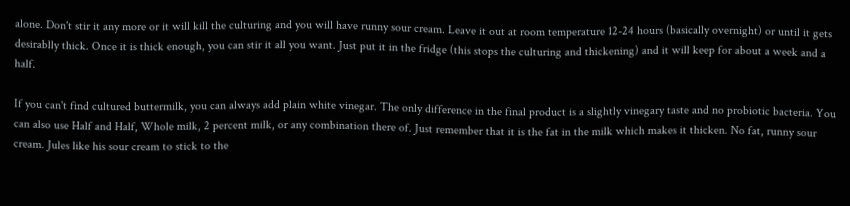alone. Don't stir it any more or it will kill the culturing and you will have runny sour cream. Leave it out at room temperature 12-24 hours (basically overnight) or until it gets desirablly thick. Once it is thick enough, you can stir it all you want. Just put it in the fridge (this stops the culturing and thickening) and it will keep for about a week and a half.

If you can't find cultured buttermilk, you can always add plain white vinegar. The only difference in the final product is a slightly vinegary taste and no probiotic bacteria. You can also use Half and Half, Whole milk, 2 percent milk, or any combination there of. Just remember that it is the fat in the milk which makes it thicken. No fat, runny sour cream. Jules like his sour cream to stick to the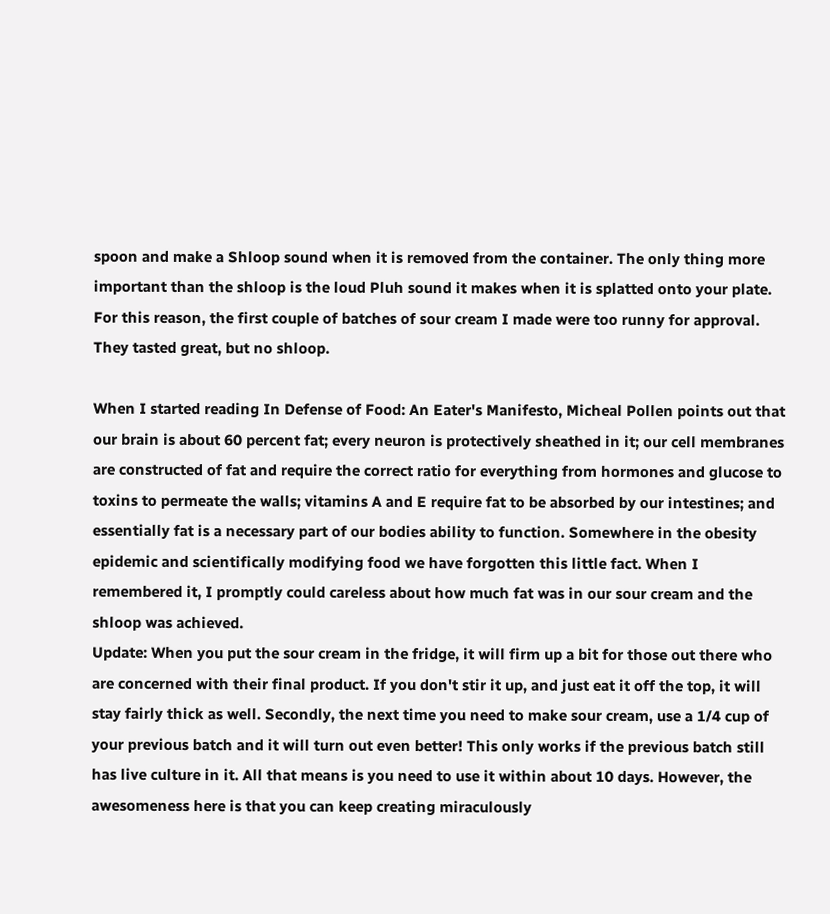spoon and make a Shloop sound when it is removed from the container. The only thing more important than the shloop is the loud Pluh sound it makes when it is splatted onto your plate. For this reason, the first couple of batches of sour cream I made were too runny for approval. They tasted great, but no shloop.

When I started reading In Defense of Food: An Eater's Manifesto, Micheal Pollen points out that our brain is about 60 percent fat; every neuron is protectively sheathed in it; our cell membranes are constructed of fat and require the correct ratio for everything from hormones and glucose to toxins to permeate the walls; vitamins A and E require fat to be absorbed by our intestines; and essentially fat is a necessary part of our bodies ability to function. Somewhere in the obesity epidemic and scientifically modifying food we have forgotten this little fact. When I remembered it, I promptly could careless about how much fat was in our sour cream and the shloop was achieved.
Update: When you put the sour cream in the fridge, it will firm up a bit for those out there who are concerned with their final product. If you don't stir it up, and just eat it off the top, it will stay fairly thick as well. Secondly, the next time you need to make sour cream, use a 1/4 cup of your previous batch and it will turn out even better! This only works if the previous batch still has live culture in it. All that means is you need to use it within about 10 days. However, the awesomeness here is that you can keep creating miraculously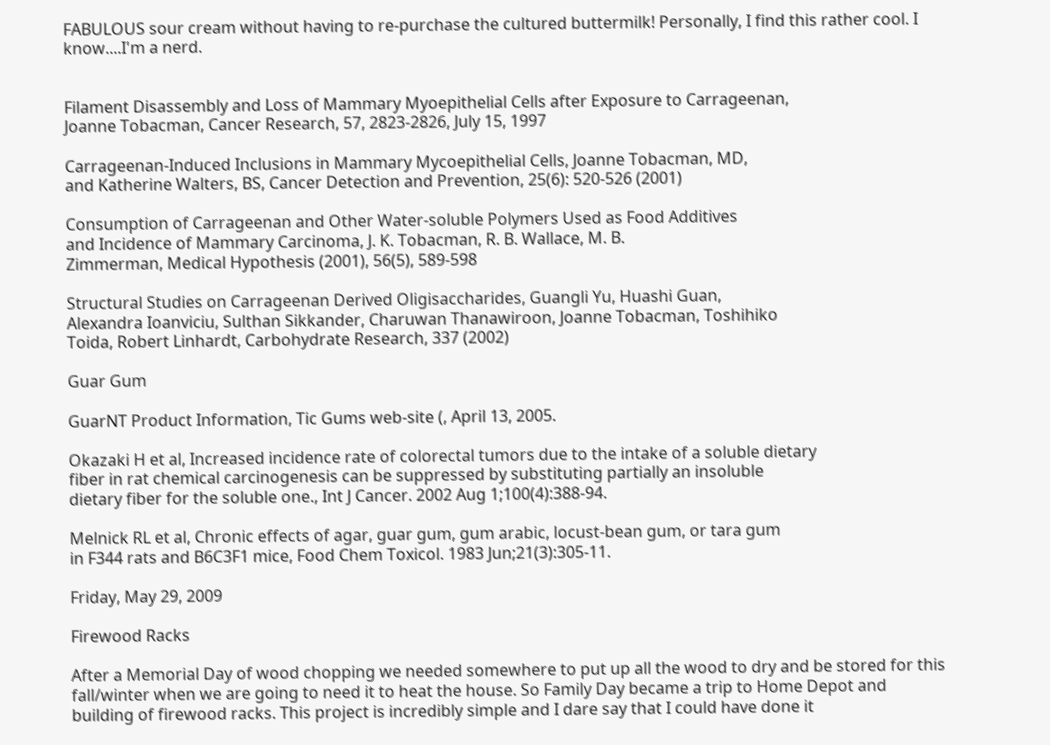FABULOUS sour cream without having to re-purchase the cultured buttermilk! Personally, I find this rather cool. I know....I'm a nerd.


Filament Disassembly and Loss of Mammary Myoepithelial Cells after Exposure to Carrageenan,
Joanne Tobacman, Cancer Research, 57, 2823-2826, July 15, 1997

Carrageenan-Induced Inclusions in Mammary Mycoepithelial Cells, Joanne Tobacman, MD,
and Katherine Walters, BS, Cancer Detection and Prevention, 25(6): 520-526 (2001)

Consumption of Carrageenan and Other Water-soluble Polymers Used as Food Additives
and Incidence of Mammary Carcinoma, J. K. Tobacman, R. B. Wallace, M. B.
Zimmerman, Medical Hypothesis (2001), 56(5), 589-598

Structural Studies on Carrageenan Derived Oligisaccharides, Guangli Yu, Huashi Guan,
Alexandra Ioanviciu, Sulthan Sikkander, Charuwan Thanawiroon, Joanne Tobacman, Toshihiko
Toida, Robert Linhardt, Carbohydrate Research, 337 (2002)

Guar Gum

GuarNT Product Information, Tic Gums web-site (, April 13, 2005.

Okazaki H et al, Increased incidence rate of colorectal tumors due to the intake of a soluble dietary
fiber in rat chemical carcinogenesis can be suppressed by substituting partially an insoluble
dietary fiber for the soluble one., Int J Cancer. 2002 Aug 1;100(4):388-94.

Melnick RL et al, Chronic effects of agar, guar gum, gum arabic, locust-bean gum, or tara gum
in F344 rats and B6C3F1 mice, Food Chem Toxicol. 1983 Jun;21(3):305-11.

Friday, May 29, 2009

Firewood Racks

After a Memorial Day of wood chopping we needed somewhere to put up all the wood to dry and be stored for this fall/winter when we are going to need it to heat the house. So Family Day became a trip to Home Depot and building of firewood racks. This project is incredibly simple and I dare say that I could have done it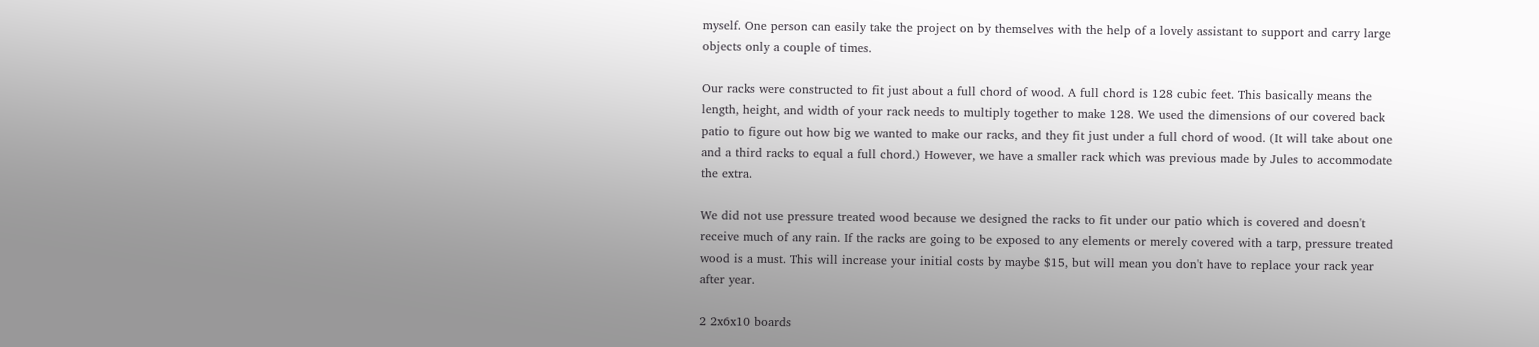myself. One person can easily take the project on by themselves with the help of a lovely assistant to support and carry large objects only a couple of times.

Our racks were constructed to fit just about a full chord of wood. A full chord is 128 cubic feet. This basically means the length, height, and width of your rack needs to multiply together to make 128. We used the dimensions of our covered back patio to figure out how big we wanted to make our racks, and they fit just under a full chord of wood. (It will take about one and a third racks to equal a full chord.) However, we have a smaller rack which was previous made by Jules to accommodate the extra.

We did not use pressure treated wood because we designed the racks to fit under our patio which is covered and doesn't receive much of any rain. If the racks are going to be exposed to any elements or merely covered with a tarp, pressure treated wood is a must. This will increase your initial costs by maybe $15, but will mean you don't have to replace your rack year after year.

2 2x6x10 boards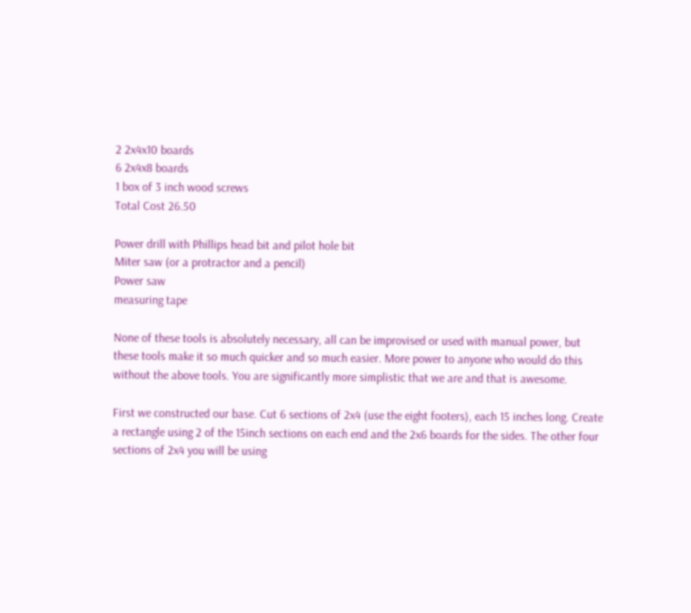2 2x4x10 boards
6 2x4x8 boards
1 box of 3 inch wood screws
Total Cost 26.50

Power drill with Phillips head bit and pilot hole bit
Miter saw (or a protractor and a pencil)
Power saw
measuring tape

None of these tools is absolutely necessary, all can be improvised or used with manual power, but these tools make it so much quicker and so much easier. More power to anyone who would do this without the above tools. You are significantly more simplistic that we are and that is awesome.

First we constructed our base. Cut 6 sections of 2x4 (use the eight footers), each 15 inches long. Create a rectangle using 2 of the 15inch sections on each end and the 2x6 boards for the sides. The other four sections of 2x4 you will be using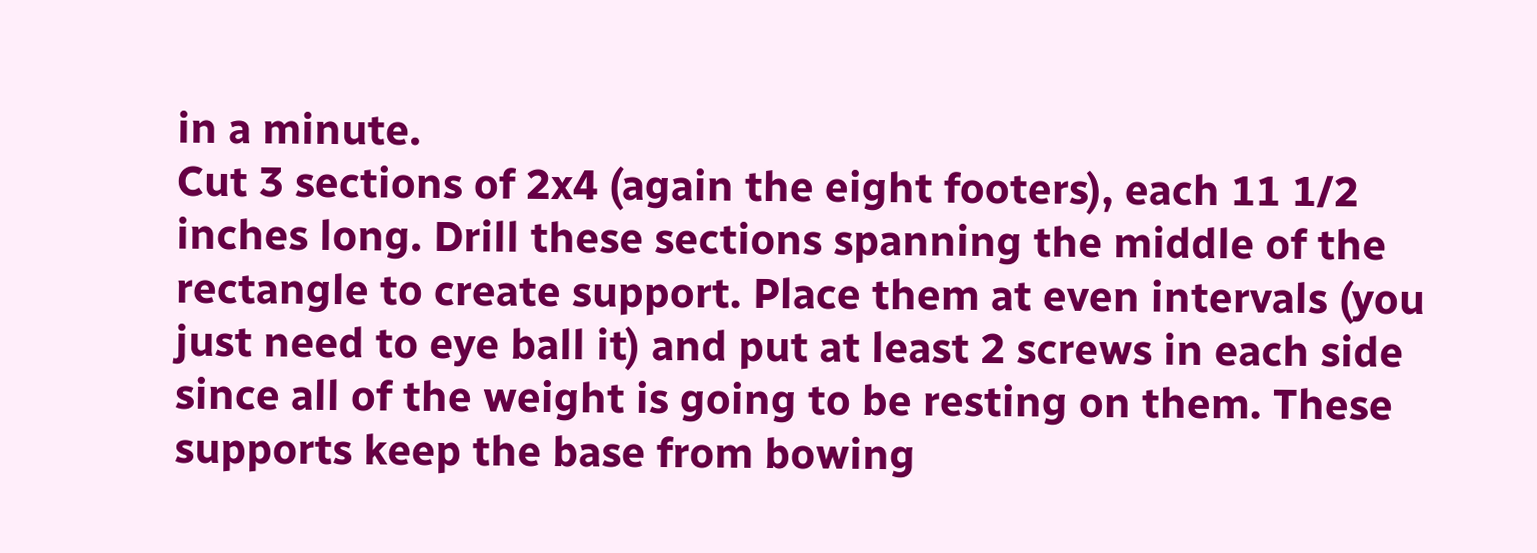in a minute.
Cut 3 sections of 2x4 (again the eight footers), each 11 1/2 inches long. Drill these sections spanning the middle of the rectangle to create support. Place them at even intervals (you just need to eye ball it) and put at least 2 screws in each side since all of the weight is going to be resting on them. These supports keep the base from bowing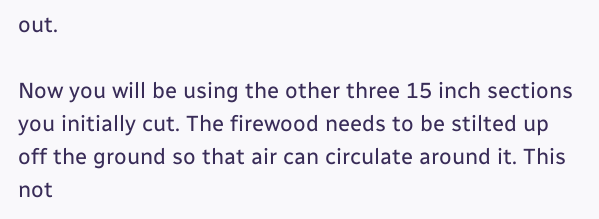out.

Now you will be using the other three 15 inch sections you initially cut. The firewood needs to be stilted up off the ground so that air can circulate around it. This not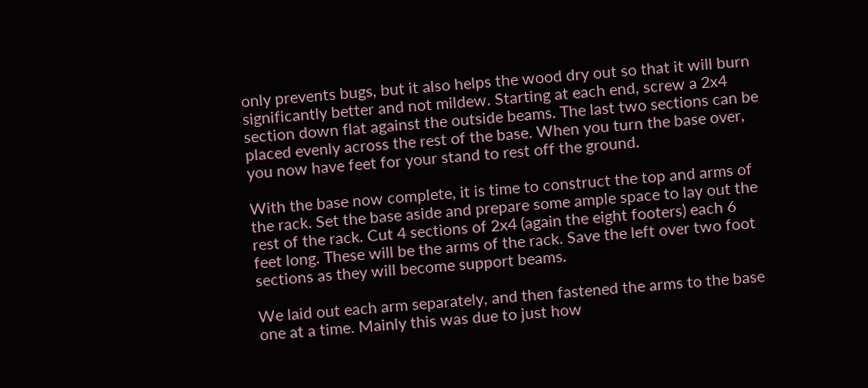only prevents bugs, but it also helps the wood dry out so that it will burn significantly better and not mildew. Starting at each end, screw a 2x4 section down flat against the outside beams. The last two sections can be placed evenly across the rest of the base. When you turn the base over, you now have feet for your stand to rest off the ground.

With the base now complete, it is time to construct the top and arms of the rack. Set the base aside and prepare some ample space to lay out the rest of the rack. Cut 4 sections of 2x4 (again the eight footers) each 6 feet long. These will be the arms of the rack. Save the left over two foot sections as they will become support beams.

We laid out each arm separately, and then fastened the arms to the base one at a time. Mainly this was due to just how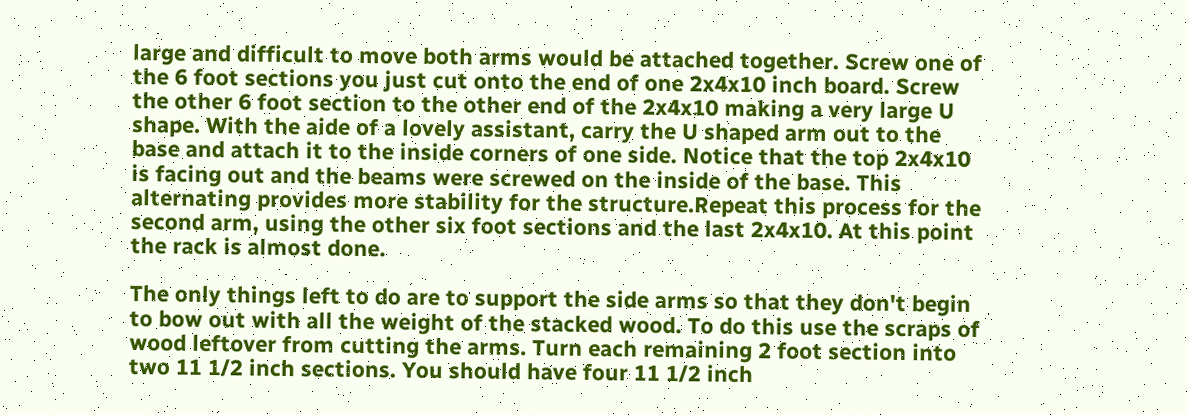large and difficult to move both arms would be attached together. Screw one of the 6 foot sections you just cut onto the end of one 2x4x10 inch board. Screw the other 6 foot section to the other end of the 2x4x10 making a very large U shape. With the aide of a lovely assistant, carry the U shaped arm out to the base and attach it to the inside corners of one side. Notice that the top 2x4x10 is facing out and the beams were screwed on the inside of the base. This alternating provides more stability for the structure.Repeat this process for the second arm, using the other six foot sections and the last 2x4x10. At this point the rack is almost done.

The only things left to do are to support the side arms so that they don't begin to bow out with all the weight of the stacked wood. To do this use the scraps of wood leftover from cutting the arms. Turn each remaining 2 foot section into two 11 1/2 inch sections. You should have four 11 1/2 inch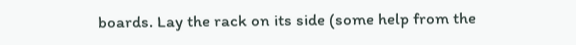boards. Lay the rack on its side (some help from the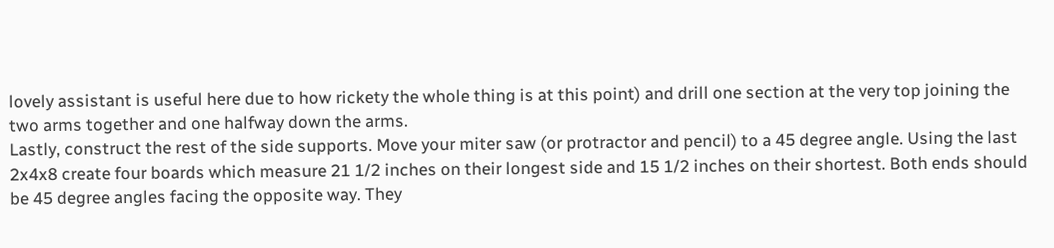lovely assistant is useful here due to how rickety the whole thing is at this point) and drill one section at the very top joining the two arms together and one halfway down the arms.
Lastly, construct the rest of the side supports. Move your miter saw (or protractor and pencil) to a 45 degree angle. Using the last 2x4x8 create four boards which measure 21 1/2 inches on their longest side and 15 1/2 inches on their shortest. Both ends should be 45 degree angles facing the opposite way. They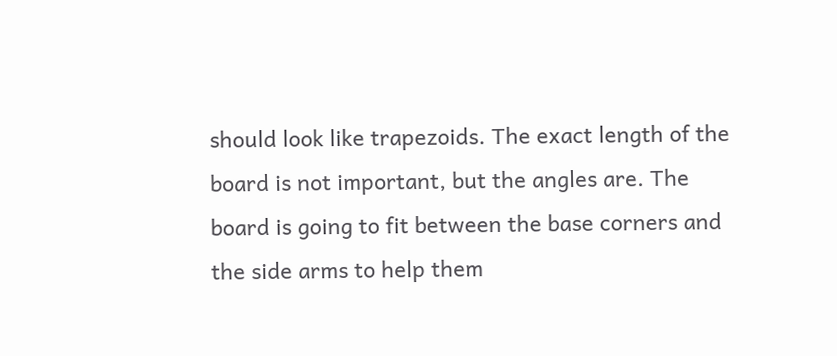should look like trapezoids. The exact length of the board is not important, but the angles are. The board is going to fit between the base corners and the side arms to help them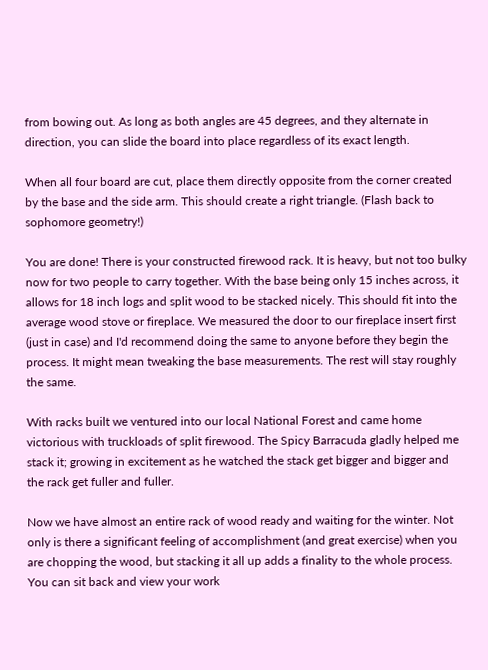from bowing out. As long as both angles are 45 degrees, and they alternate in direction, you can slide the board into place regardless of its exact length.

When all four board are cut, place them directly opposite from the corner created by the base and the side arm. This should create a right triangle. (Flash back to sophomore geometry!)

You are done! There is your constructed firewood rack. It is heavy, but not too bulky now for two people to carry together. With the base being only 15 inches across, it allows for 18 inch logs and split wood to be stacked nicely. This should fit into the average wood stove or fireplace. We measured the door to our fireplace insert first (just in case) and I'd recommend doing the same to anyone before they begin the process. It might mean tweaking the base measurements. The rest will stay roughly the same.

With racks built we ventured into our local National Forest and came home victorious with truckloads of split firewood. The Spicy Barracuda gladly helped me stack it; growing in excitement as he watched the stack get bigger and bigger and the rack get fuller and fuller.

Now we have almost an entire rack of wood ready and waiting for the winter. Not only is there a significant feeling of accomplishment (and great exercise) when you are chopping the wood, but stacking it all up adds a finality to the whole process. You can sit back and view your work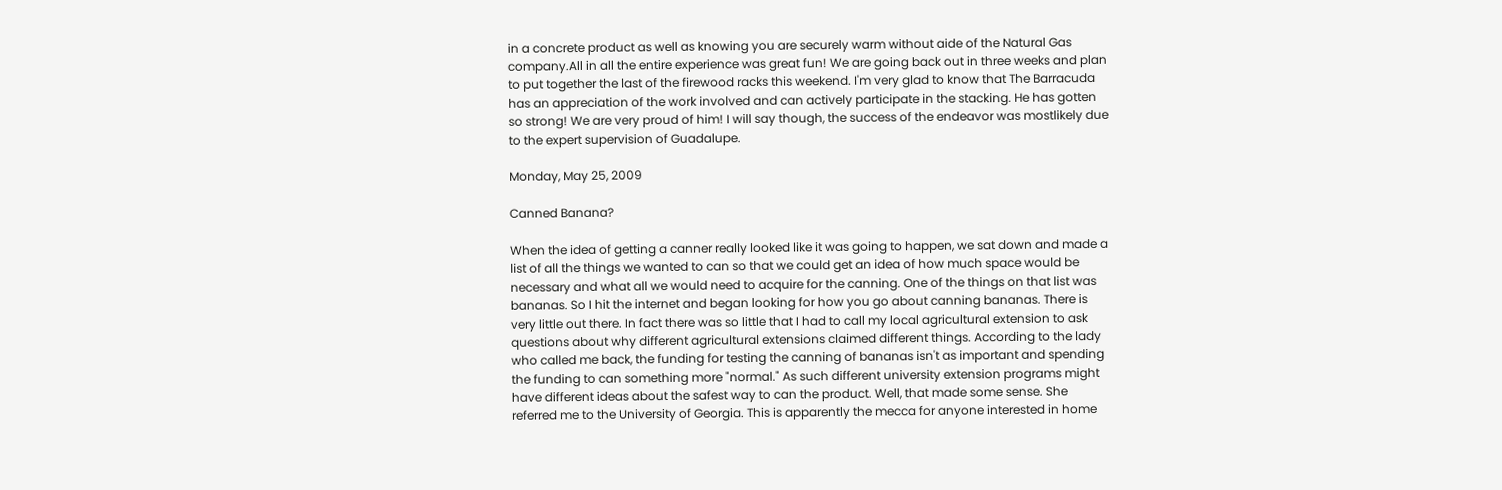in a concrete product as well as knowing you are securely warm without aide of the Natural Gas company.All in all the entire experience was great fun! We are going back out in three weeks and plan to put together the last of the firewood racks this weekend. I'm very glad to know that The Barracuda has an appreciation of the work involved and can actively participate in the stacking. He has gotten so strong! We are very proud of him! I will say though, the success of the endeavor was mostlikely due to the expert supervision of Guadalupe.

Monday, May 25, 2009

Canned Banana?

When the idea of getting a canner really looked like it was going to happen, we sat down and made a list of all the things we wanted to can so that we could get an idea of how much space would be necessary and what all we would need to acquire for the canning. One of the things on that list was bananas. So I hit the internet and began looking for how you go about canning bananas. There is very little out there. In fact there was so little that I had to call my local agricultural extension to ask questions about why different agricultural extensions claimed different things. According to the lady who called me back, the funding for testing the canning of bananas isn't as important and spending the funding to can something more "normal." As such different university extension programs might have different ideas about the safest way to can the product. Well, that made some sense. She referred me to the University of Georgia. This is apparently the mecca for anyone interested in home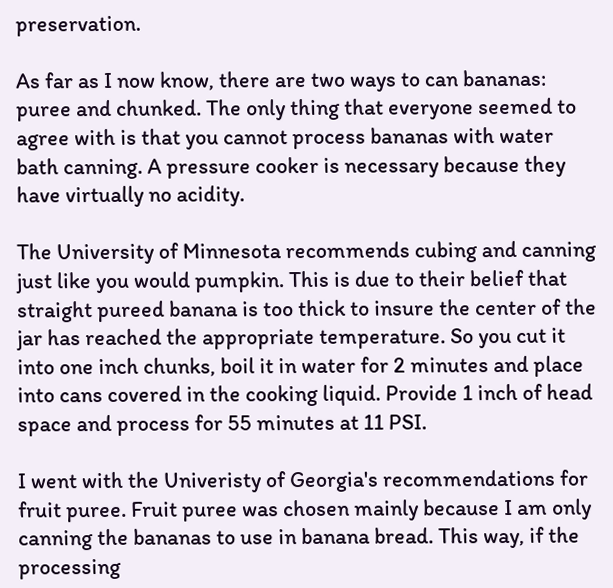preservation.

As far as I now know, there are two ways to can bananas: puree and chunked. The only thing that everyone seemed to agree with is that you cannot process bananas with water bath canning. A pressure cooker is necessary because they have virtually no acidity.

The University of Minnesota recommends cubing and canning just like you would pumpkin. This is due to their belief that straight pureed banana is too thick to insure the center of the jar has reached the appropriate temperature. So you cut it into one inch chunks, boil it in water for 2 minutes and place into cans covered in the cooking liquid. Provide 1 inch of head space and process for 55 minutes at 11 PSI.

I went with the Univeristy of Georgia's recommendations for fruit puree. Fruit puree was chosen mainly because I am only canning the bananas to use in banana bread. This way, if the processing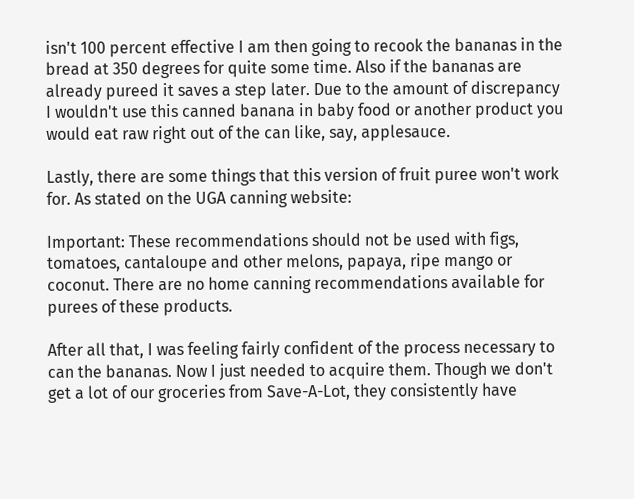isn't 100 percent effective I am then going to recook the bananas in the bread at 350 degrees for quite some time. Also if the bananas are already pureed it saves a step later. Due to the amount of discrepancy I wouldn't use this canned banana in baby food or another product you would eat raw right out of the can like, say, applesauce.

Lastly, there are some things that this version of fruit puree won't work for. As stated on the UGA canning website:

Important: These recommendations should not be used with figs, tomatoes, cantaloupe and other melons, papaya, ripe mango or coconut. There are no home canning recommendations available for purees of these products.

After all that, I was feeling fairly confident of the process necessary to can the bananas. Now I just needed to acquire them. Though we don't get a lot of our groceries from Save-A-Lot, they consistently have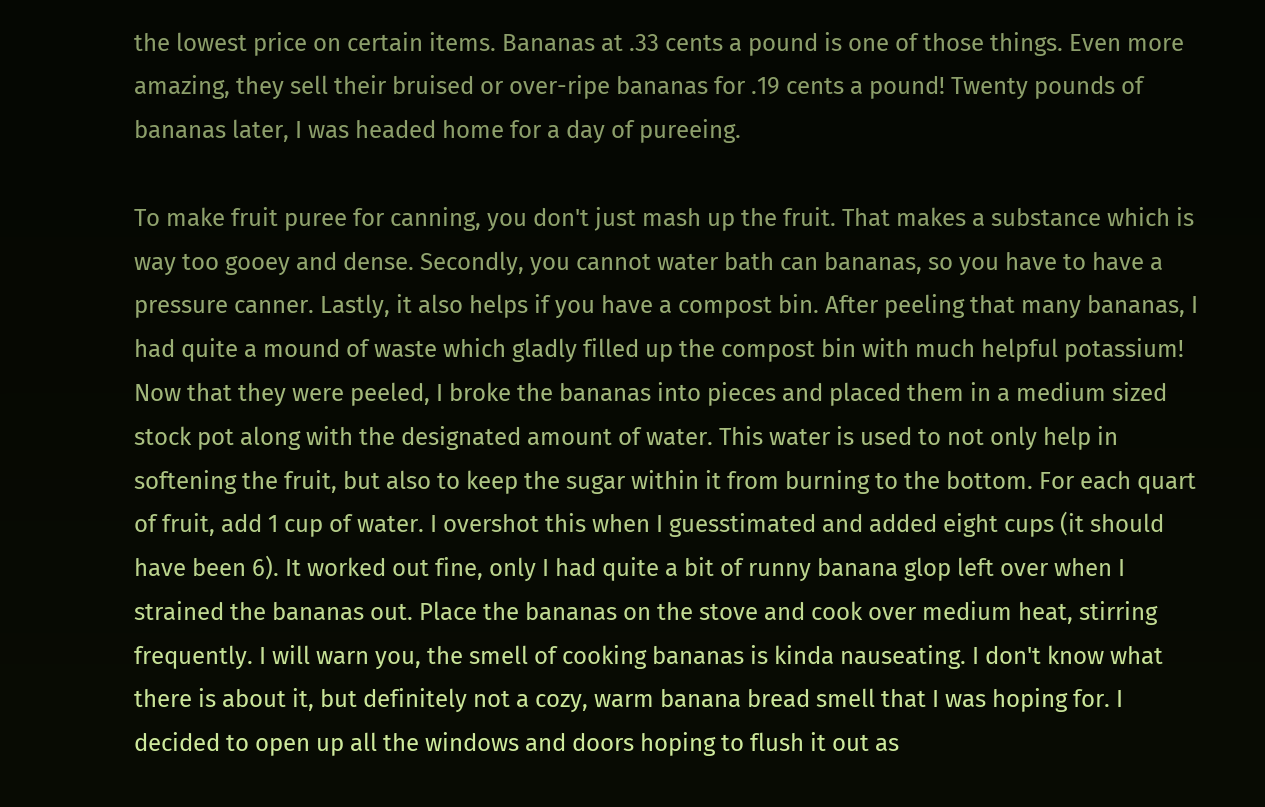the lowest price on certain items. Bananas at .33 cents a pound is one of those things. Even more amazing, they sell their bruised or over-ripe bananas for .19 cents a pound! Twenty pounds of bananas later, I was headed home for a day of pureeing.

To make fruit puree for canning, you don't just mash up the fruit. That makes a substance which is way too gooey and dense. Secondly, you cannot water bath can bananas, so you have to have a pressure canner. Lastly, it also helps if you have a compost bin. After peeling that many bananas, I had quite a mound of waste which gladly filled up the compost bin with much helpful potassium!
Now that they were peeled, I broke the bananas into pieces and placed them in a medium sized stock pot along with the designated amount of water. This water is used to not only help in softening the fruit, but also to keep the sugar within it from burning to the bottom. For each quart of fruit, add 1 cup of water. I overshot this when I guesstimated and added eight cups (it should have been 6). It worked out fine, only I had quite a bit of runny banana glop left over when I strained the bananas out. Place the bananas on the stove and cook over medium heat, stirring frequently. I will warn you, the smell of cooking bananas is kinda nauseating. I don't know what there is about it, but definitely not a cozy, warm banana bread smell that I was hoping for. I decided to open up all the windows and doors hoping to flush it out as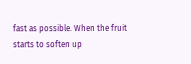fast as possible. When the fruit starts to soften up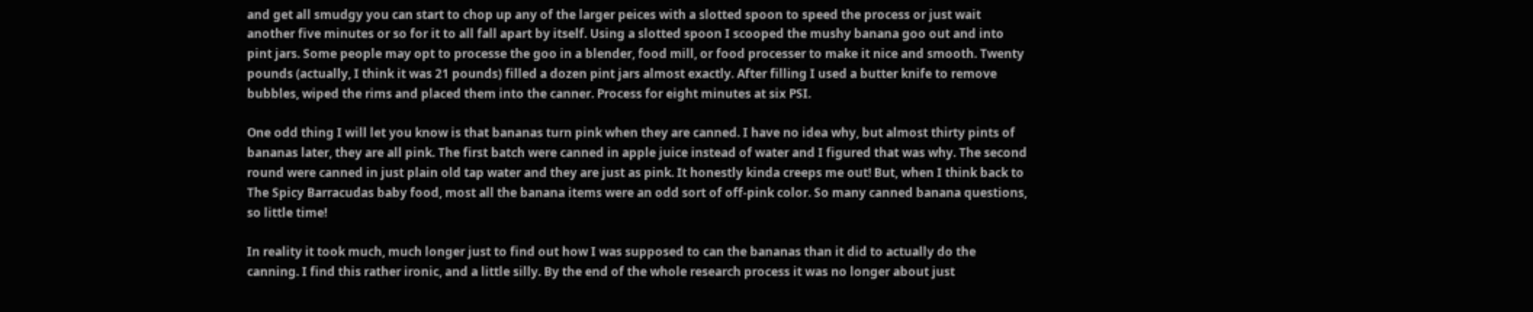and get all smudgy you can start to chop up any of the larger peices with a slotted spoon to speed the process or just wait another five minutes or so for it to all fall apart by itself. Using a slotted spoon I scooped the mushy banana goo out and into pint jars. Some people may opt to processe the goo in a blender, food mill, or food processer to make it nice and smooth. Twenty pounds (actually, I think it was 21 pounds) filled a dozen pint jars almost exactly. After filling I used a butter knife to remove bubbles, wiped the rims and placed them into the canner. Process for eight minutes at six PSI.

One odd thing I will let you know is that bananas turn pink when they are canned. I have no idea why, but almost thirty pints of bananas later, they are all pink. The first batch were canned in apple juice instead of water and I figured that was why. The second round were canned in just plain old tap water and they are just as pink. It honestly kinda creeps me out! But, when I think back to The Spicy Barracudas baby food, most all the banana items were an odd sort of off-pink color. So many canned banana questions, so little time!

In reality it took much, much longer just to find out how I was supposed to can the bananas than it did to actually do the canning. I find this rather ironic, and a little silly. By the end of the whole research process it was no longer about just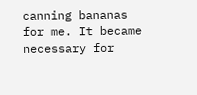canning bananas for me. It became necessary for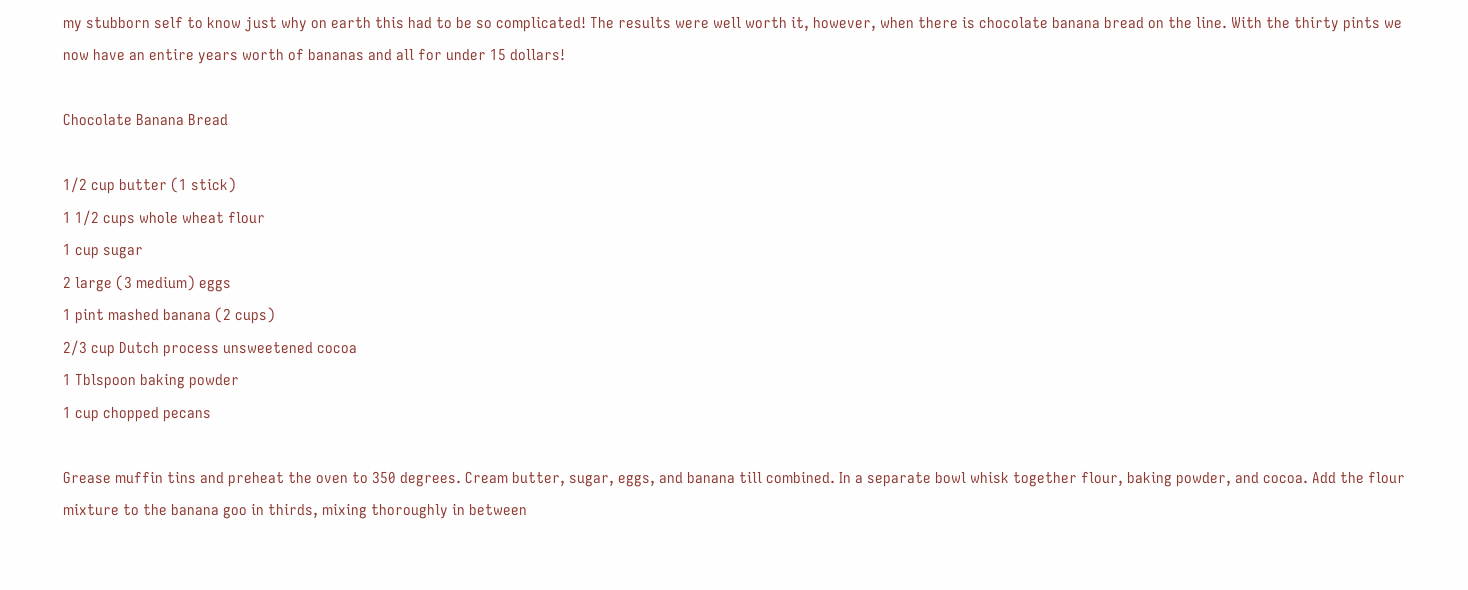my stubborn self to know just why on earth this had to be so complicated! The results were well worth it, however, when there is chocolate banana bread on the line. With the thirty pints we now have an entire years worth of bananas and all for under 15 dollars!

Chocolate Banana Bread

1/2 cup butter (1 stick)
1 1/2 cups whole wheat flour
1 cup sugar
2 large (3 medium) eggs
1 pint mashed banana (2 cups)
2/3 cup Dutch process unsweetened cocoa
1 Tblspoon baking powder
1 cup chopped pecans

Grease muffin tins and preheat the oven to 350 degrees. Cream butter, sugar, eggs, and banana till combined. In a separate bowl whisk together flour, baking powder, and cocoa. Add the flour mixture to the banana goo in thirds, mixing thoroughly in between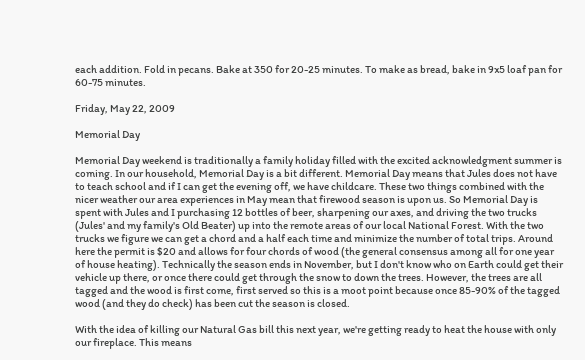each addition. Fold in pecans. Bake at 350 for 20-25 minutes. To make as bread, bake in 9x5 loaf pan for 60-75 minutes.

Friday, May 22, 2009

Memorial Day

Memorial Day weekend is traditionally a family holiday filled with the excited acknowledgment summer is coming. In our household, Memorial Day is a bit different. Memorial Day means that Jules does not have to teach school and if I can get the evening off, we have childcare. These two things combined with the nicer weather our area experiences in May mean that firewood season is upon us. So Memorial Day is spent with Jules and I purchasing 12 bottles of beer, sharpening our axes, and driving the two trucks (Jules' and my family's Old Beater) up into the remote areas of our local National Forest. With the two trucks we figure we can get a chord and a half each time and minimize the number of total trips. Around here the permit is $20 and allows for four chords of wood (the general consensus among all for one year of house heating). Technically the season ends in November, but I don't know who on Earth could get their vehicle up there, or once there could get through the snow to down the trees. However, the trees are all tagged and the wood is first come, first served so this is a moot point because once 85-90% of the tagged wood (and they do check) has been cut the season is closed.

With the idea of killing our Natural Gas bill this next year, we're getting ready to heat the house with only our fireplace. This means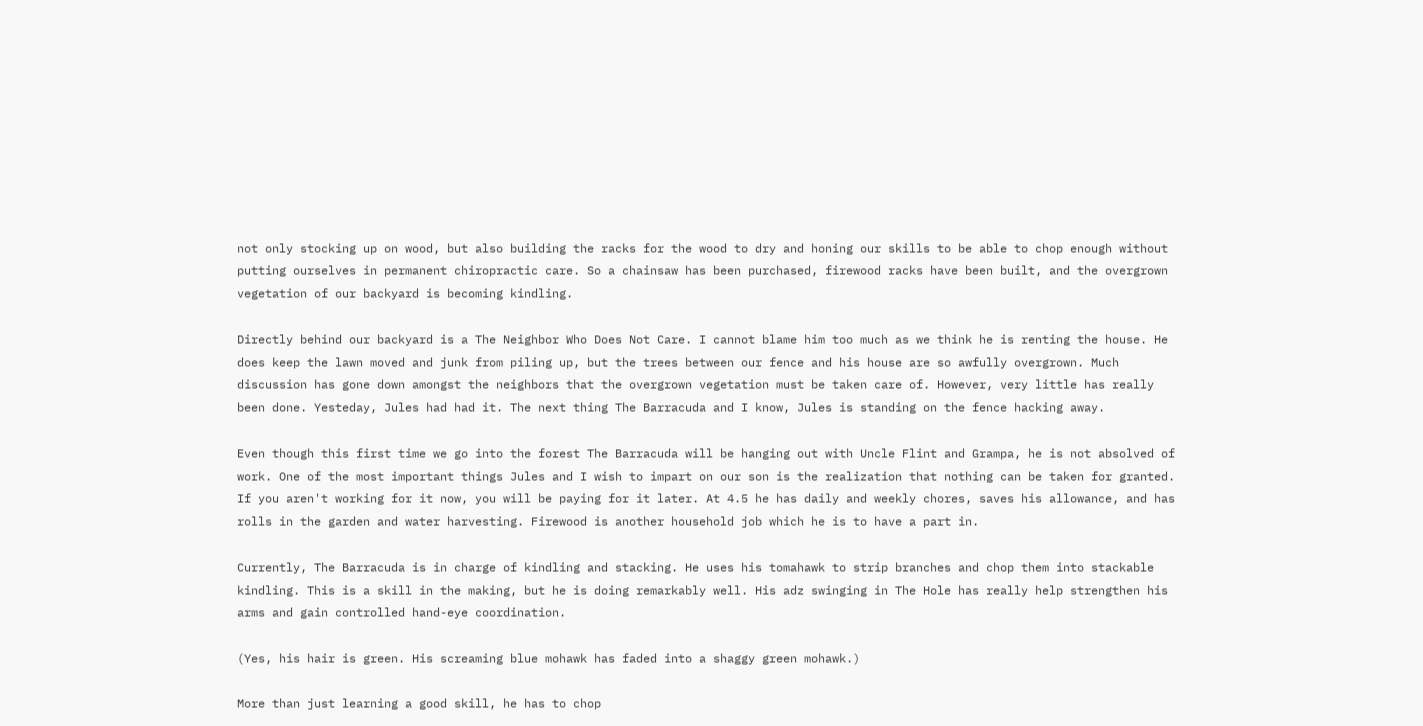not only stocking up on wood, but also building the racks for the wood to dry and honing our skills to be able to chop enough without putting ourselves in permanent chiropractic care. So a chainsaw has been purchased, firewood racks have been built, and the overgrown vegetation of our backyard is becoming kindling.

Directly behind our backyard is a The Neighbor Who Does Not Care. I cannot blame him too much as we think he is renting the house. He does keep the lawn moved and junk from piling up, but the trees between our fence and his house are so awfully overgrown. Much discussion has gone down amongst the neighbors that the overgrown vegetation must be taken care of. However, very little has really been done. Yesteday, Jules had had it. The next thing The Barracuda and I know, Jules is standing on the fence hacking away.

Even though this first time we go into the forest The Barracuda will be hanging out with Uncle Flint and Grampa, he is not absolved of work. One of the most important things Jules and I wish to impart on our son is the realization that nothing can be taken for granted. If you aren't working for it now, you will be paying for it later. At 4.5 he has daily and weekly chores, saves his allowance, and has rolls in the garden and water harvesting. Firewood is another household job which he is to have a part in.

Currently, The Barracuda is in charge of kindling and stacking. He uses his tomahawk to strip branches and chop them into stackable kindling. This is a skill in the making, but he is doing remarkably well. His adz swinging in The Hole has really help strengthen his arms and gain controlled hand-eye coordination.

(Yes, his hair is green. His screaming blue mohawk has faded into a shaggy green mohawk.)

More than just learning a good skill, he has to chop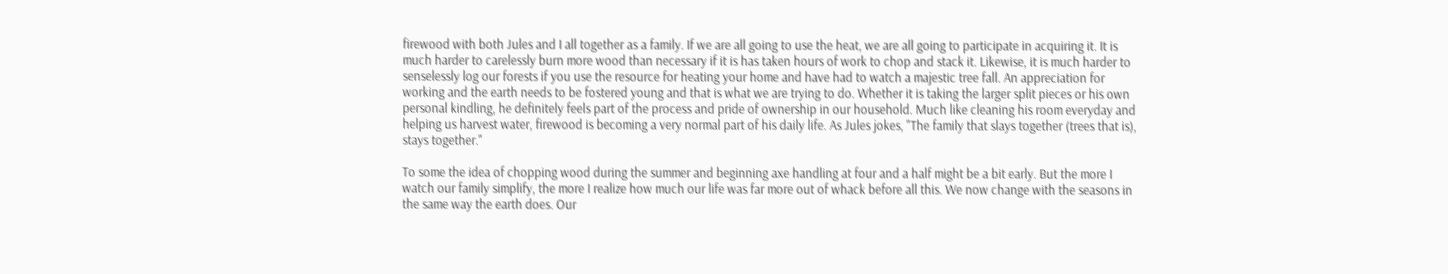firewood with both Jules and I all together as a family. If we are all going to use the heat, we are all going to participate in acquiring it. It is much harder to carelessly burn more wood than necessary if it is has taken hours of work to chop and stack it. Likewise, it is much harder to senselessly log our forests if you use the resource for heating your home and have had to watch a majestic tree fall. An appreciation for working and the earth needs to be fostered young and that is what we are trying to do. Whether it is taking the larger split pieces or his own personal kindling, he definitely feels part of the process and pride of ownership in our household. Much like cleaning his room everyday and helping us harvest water, firewood is becoming a very normal part of his daily life. As Jules jokes, "The family that slays together (trees that is), stays together."

To some the idea of chopping wood during the summer and beginning axe handling at four and a half might be a bit early. But the more I watch our family simplify, the more I realize how much our life was far more out of whack before all this. We now change with the seasons in the same way the earth does. Our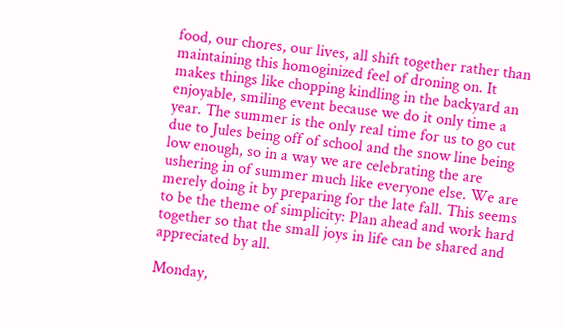food, our chores, our lives, all shift together rather than maintaining this homoginized feel of droning on. It makes things like chopping kindling in the backyard an enjoyable, smiling event because we do it only time a year. The summer is the only real time for us to go cut due to Jules being off of school and the snow line being low enough, so in a way we are celebrating the are ushering in of summer much like everyone else. We are merely doing it by preparing for the late fall. This seems to be the theme of simplicity: Plan ahead and work hard together so that the small joys in life can be shared and appreciated by all.

Monday,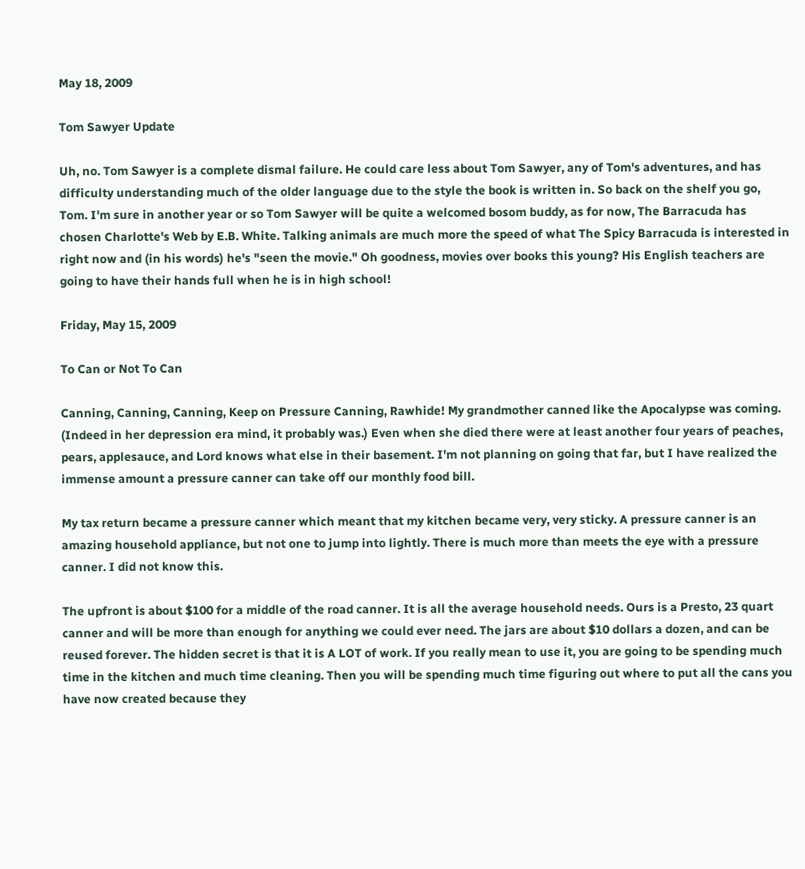May 18, 2009

Tom Sawyer Update

Uh, no. Tom Sawyer is a complete dismal failure. He could care less about Tom Sawyer, any of Tom's adventures, and has difficulty understanding much of the older language due to the style the book is written in. So back on the shelf you go, Tom. I'm sure in another year or so Tom Sawyer will be quite a welcomed bosom buddy, as for now, The Barracuda has chosen Charlotte's Web by E.B. White. Talking animals are much more the speed of what The Spicy Barracuda is interested in right now and (in his words) he's "seen the movie." Oh goodness, movies over books this young? His English teachers are going to have their hands full when he is in high school!

Friday, May 15, 2009

To Can or Not To Can

Canning, Canning, Canning, Keep on Pressure Canning, Rawhide! My grandmother canned like the Apocalypse was coming. (Indeed in her depression era mind, it probably was.) Even when she died there were at least another four years of peaches, pears, applesauce, and Lord knows what else in their basement. I'm not planning on going that far, but I have realized the immense amount a pressure canner can take off our monthly food bill.

My tax return became a pressure canner which meant that my kitchen became very, very sticky. A pressure canner is an amazing household appliance, but not one to jump into lightly. There is much more than meets the eye with a pressure canner. I did not know this.

The upfront is about $100 for a middle of the road canner. It is all the average household needs. Ours is a Presto, 23 quart canner and will be more than enough for anything we could ever need. The jars are about $10 dollars a dozen, and can be reused forever. The hidden secret is that it is A LOT of work. If you really mean to use it, you are going to be spending much time in the kitchen and much time cleaning. Then you will be spending much time figuring out where to put all the cans you have now created because they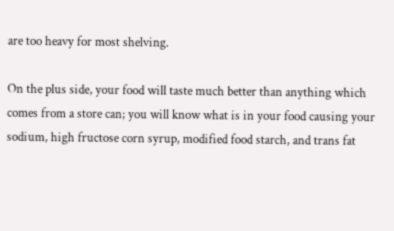are too heavy for most shelving.

On the plus side, your food will taste much better than anything which comes from a store can; you will know what is in your food causing your sodium, high fructose corn syrup, modified food starch, and trans fat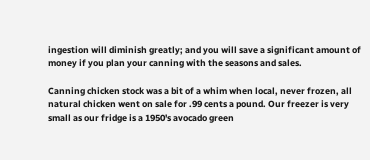ingestion will diminish greatly; and you will save a significant amount of money if you plan your canning with the seasons and sales.

Canning chicken stock was a bit of a whim when local, never frozen, all natural chicken went on sale for .99 cents a pound. Our freezer is very small as our fridge is a 1950's avocado green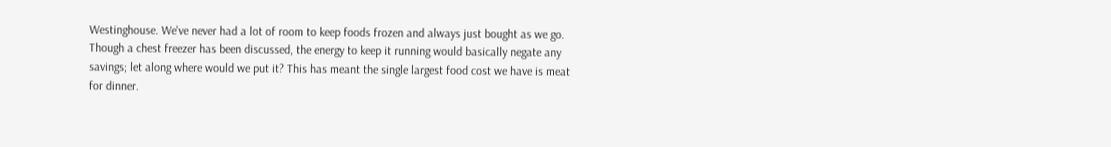Westinghouse. We've never had a lot of room to keep foods frozen and always just bought as we go. Though a chest freezer has been discussed, the energy to keep it running would basically negate any savings; let along where would we put it? This has meant the single largest food cost we have is meat for dinner.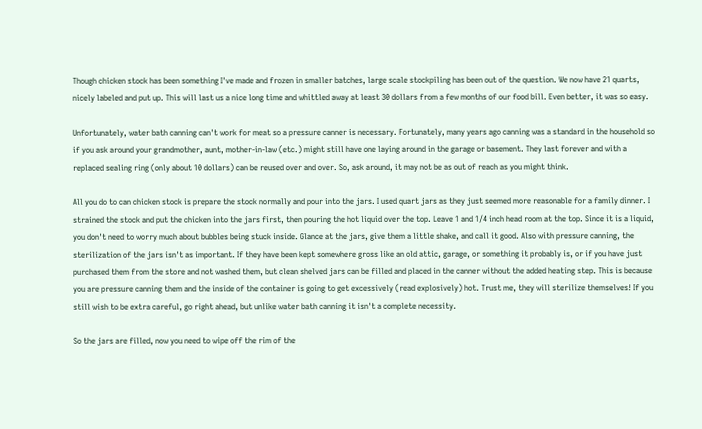Though chicken stock has been something I've made and frozen in smaller batches, large scale stockpiling has been out of the question. We now have 21 quarts, nicely labeled and put up. This will last us a nice long time and whittled away at least 30 dollars from a few months of our food bill. Even better, it was so easy.

Unfortunately, water bath canning can't work for meat so a pressure canner is necessary. Fortunately, many years ago canning was a standard in the household so if you ask around your grandmother, aunt, mother-in-law (etc.) might still have one laying around in the garage or basement. They last forever and with a replaced sealing ring (only about 10 dollars) can be reused over and over. So, ask around, it may not be as out of reach as you might think.

All you do to can chicken stock is prepare the stock normally and pour into the jars. I used quart jars as they just seemed more reasonable for a family dinner. I strained the stock and put the chicken into the jars first, then pouring the hot liquid over the top. Leave 1 and 1/4 inch head room at the top. Since it is a liquid, you don't need to worry much about bubbles being stuck inside. Glance at the jars, give them a little shake, and call it good. Also with pressure canning, the sterilization of the jars isn't as important. If they have been kept somewhere gross like an old attic, garage, or something it probably is, or if you have just purchased them from the store and not washed them, but clean shelved jars can be filled and placed in the canner without the added heating step. This is because you are pressure canning them and the inside of the container is going to get excessively (read explosively) hot. Trust me, they will sterilize themselves! If you still wish to be extra careful, go right ahead, but unlike water bath canning it isn't a complete necessity.

So the jars are filled, now you need to wipe off the rim of the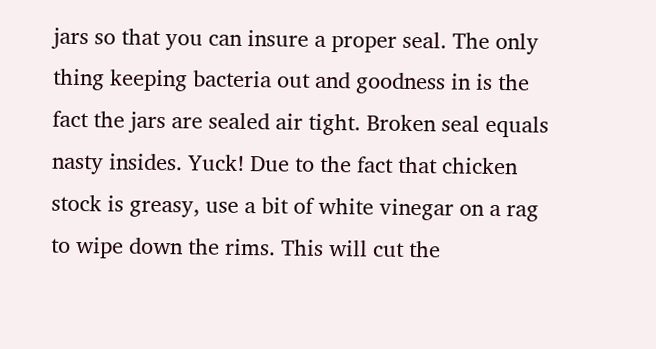jars so that you can insure a proper seal. The only thing keeping bacteria out and goodness in is the fact the jars are sealed air tight. Broken seal equals nasty insides. Yuck! Due to the fact that chicken stock is greasy, use a bit of white vinegar on a rag to wipe down the rims. This will cut the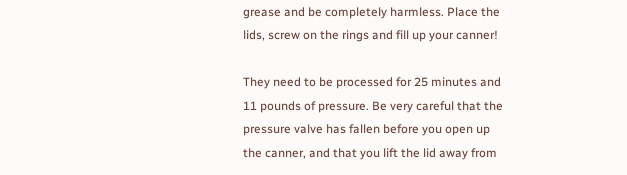grease and be completely harmless. Place the lids, screw on the rings and fill up your canner!

They need to be processed for 25 minutes and 11 pounds of pressure. Be very careful that the pressure valve has fallen before you open up the canner, and that you lift the lid away from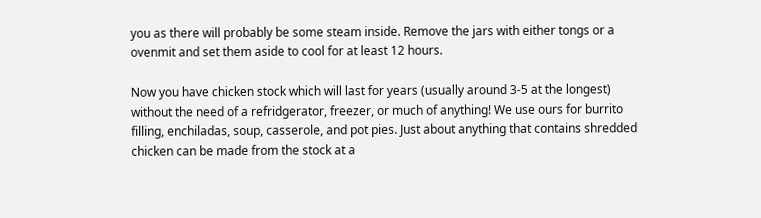you as there will probably be some steam inside. Remove the jars with either tongs or a ovenmit and set them aside to cool for at least 12 hours.

Now you have chicken stock which will last for years (usually around 3-5 at the longest) without the need of a refridgerator, freezer, or much of anything! We use ours for burrito filling, enchiladas, soup, casserole, and pot pies. Just about anything that contains shredded chicken can be made from the stock at a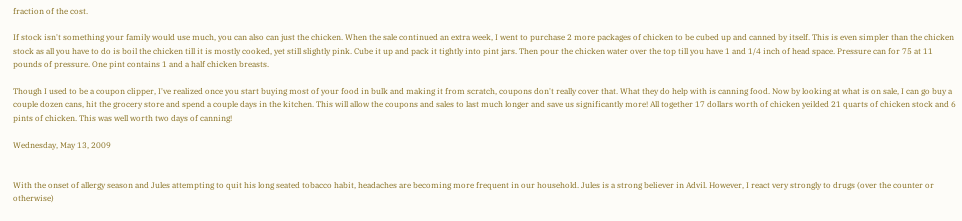fraction of the cost.

If stock isn't something your family would use much, you can also can just the chicken. When the sale continued an extra week, I went to purchase 2 more packages of chicken to be cubed up and canned by itself. This is even simpler than the chicken stock as all you have to do is boil the chicken till it is mostly cooked, yet still slightly pink. Cube it up and pack it tightly into pint jars. Then pour the chicken water over the top till you have 1 and 1/4 inch of head space. Pressure can for 75 at 11 pounds of pressure. One pint contains 1 and a half chicken breasts.

Though I used to be a coupon clipper, I've realized once you start buying most of your food in bulk and making it from scratch, coupons don't really cover that. What they do help with is canning food. Now by looking at what is on sale, I can go buy a couple dozen cans, hit the grocery store and spend a couple days in the kitchen. This will allow the coupons and sales to last much longer and save us significantly more! All together 17 dollars worth of chicken yeilded 21 quarts of chicken stock and 6 pints of chicken. This was well worth two days of canning!

Wednesday, May 13, 2009


With the onset of allergy season and Jules attempting to quit his long seated tobacco habit, headaches are becoming more frequent in our household. Jules is a strong believer in Advil. However, I react very strongly to drugs (over the counter or otherwise)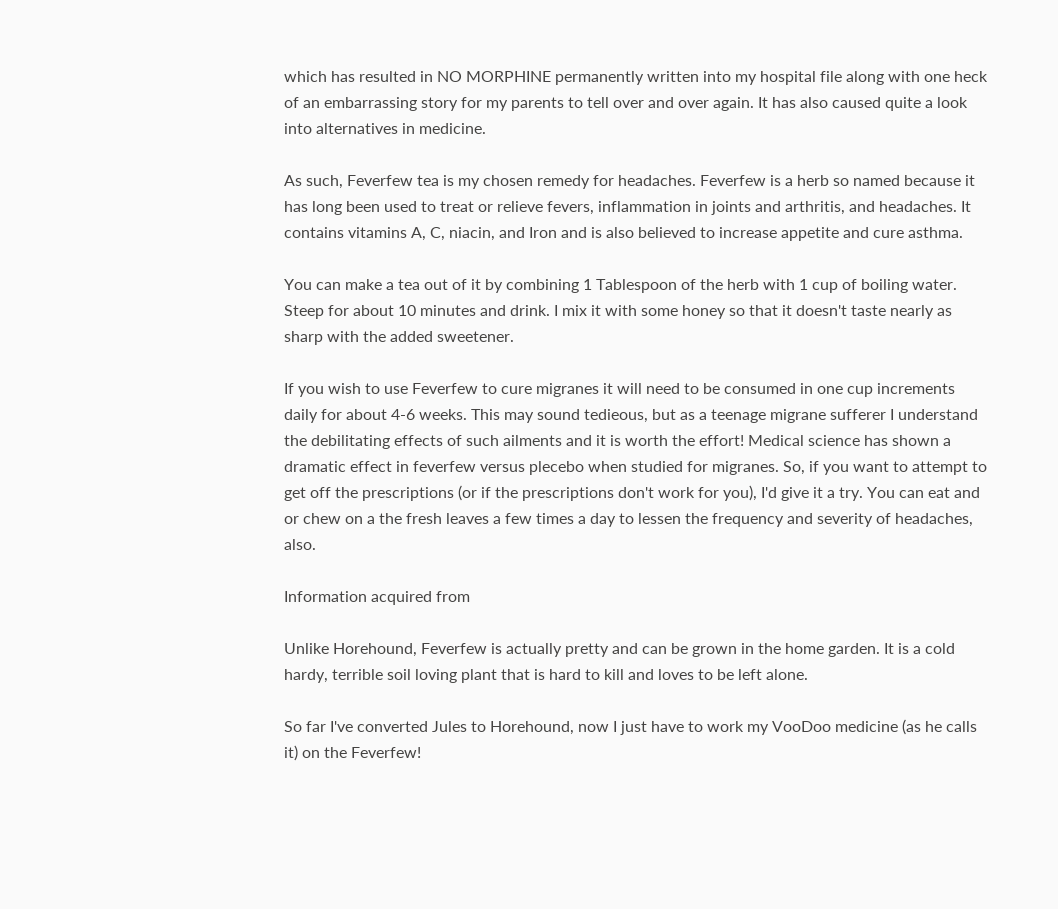which has resulted in NO MORPHINE permanently written into my hospital file along with one heck of an embarrassing story for my parents to tell over and over again. It has also caused quite a look into alternatives in medicine.

As such, Feverfew tea is my chosen remedy for headaches. Feverfew is a herb so named because it has long been used to treat or relieve fevers, inflammation in joints and arthritis, and headaches. It contains vitamins A, C, niacin, and Iron and is also believed to increase appetite and cure asthma.

You can make a tea out of it by combining 1 Tablespoon of the herb with 1 cup of boiling water. Steep for about 10 minutes and drink. I mix it with some honey so that it doesn't taste nearly as sharp with the added sweetener.

If you wish to use Feverfew to cure migranes it will need to be consumed in one cup increments daily for about 4-6 weeks. This may sound tedieous, but as a teenage migrane sufferer I understand the debilitating effects of such ailments and it is worth the effort! Medical science has shown a dramatic effect in feverfew versus plecebo when studied for migranes. So, if you want to attempt to get off the prescriptions (or if the prescriptions don't work for you), I'd give it a try. You can eat and or chew on a the fresh leaves a few times a day to lessen the frequency and severity of headaches, also.

Information acquired from

Unlike Horehound, Feverfew is actually pretty and can be grown in the home garden. It is a cold hardy, terrible soil loving plant that is hard to kill and loves to be left alone.

So far I've converted Jules to Horehound, now I just have to work my VooDoo medicine (as he calls it) on the Feverfew!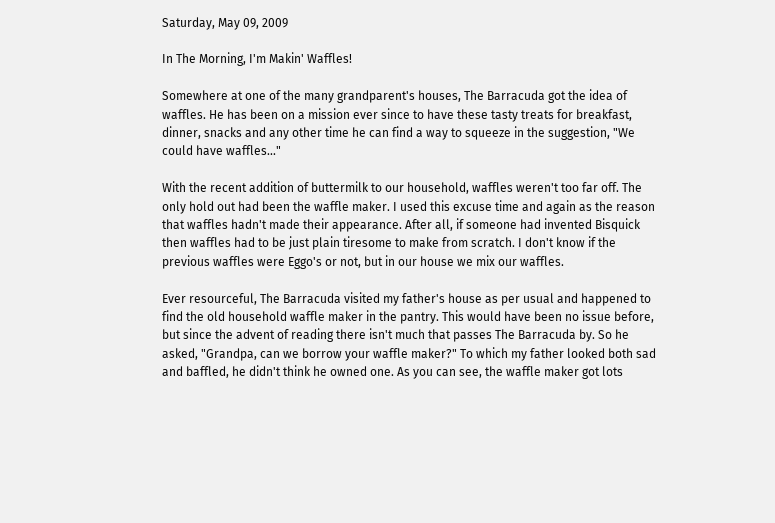Saturday, May 09, 2009

In The Morning, I'm Makin' Waffles!

Somewhere at one of the many grandparent's houses, The Barracuda got the idea of waffles. He has been on a mission ever since to have these tasty treats for breakfast, dinner, snacks and any other time he can find a way to squeeze in the suggestion, "We could have waffles..."

With the recent addition of buttermilk to our household, waffles weren't too far off. The only hold out had been the waffle maker. I used this excuse time and again as the reason that waffles hadn't made their appearance. After all, if someone had invented Bisquick then waffles had to be just plain tiresome to make from scratch. I don't know if the previous waffles were Eggo's or not, but in our house we mix our waffles.

Ever resourceful, The Barracuda visited my father's house as per usual and happened to find the old household waffle maker in the pantry. This would have been no issue before, but since the advent of reading there isn't much that passes The Barracuda by. So he asked, "Grandpa, can we borrow your waffle maker?" To which my father looked both sad and baffled, he didn't think he owned one. As you can see, the waffle maker got lots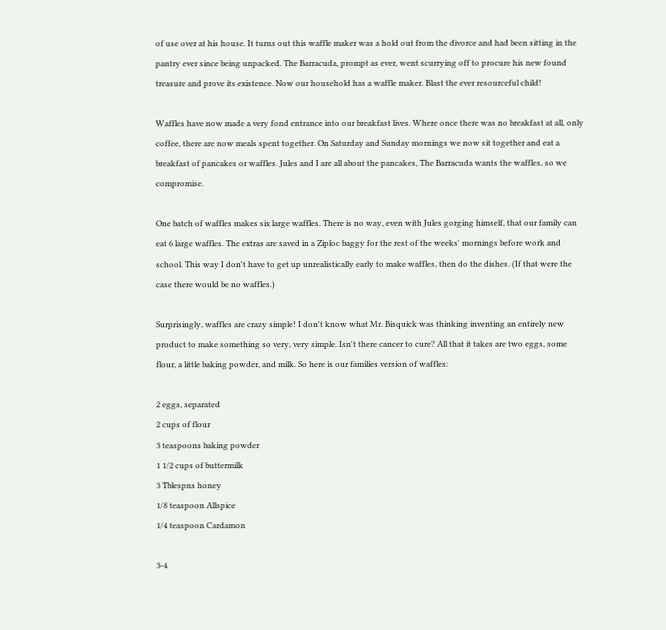of use over at his house. It turns out this waffle maker was a hold out from the divorce and had been sitting in the pantry ever since being unpacked. The Barracuda, prompt as ever, went scurrying off to procure his new found treasure and prove its existence. Now our household has a waffle maker. Blast the ever resourceful child!

Waffles have now made a very fond entrance into our breakfast lives. Where once there was no breakfast at all, only coffee, there are now meals spent together. On Saturday and Sunday mornings we now sit together and eat a breakfast of pancakes or waffles. Jules and I are all about the pancakes, The Barracuda wants the waffles, so we compromise.

One batch of waffles makes six large waffles. There is no way, even with Jules gorging himself, that our family can eat 6 large waffles. The extras are saved in a Ziploc baggy for the rest of the weeks' mornings before work and school. This way I don't have to get up unrealistically early to make waffles, then do the dishes. (If that were the case there would be no waffles.)

Surprisingly, waffles are crazy simple! I don't know what Mr. Bisquick was thinking inventing an entirely new product to make something so very, very simple. Isn't there cancer to cure? All that it takes are two eggs, some flour, a little baking powder, and milk. So here is our families version of waffles:

2 eggs, separated
2 cups of flour
3 teaspoons baking powder
1 1/2 cups of buttermilk
3 Tblespns honey
1/8 teaspoon Allspice
1/4 teaspoon Cardamon

3-4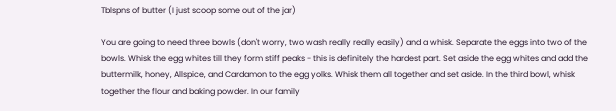Tblspns of butter (I just scoop some out of the jar)

You are going to need three bowls (don't worry, two wash really really easily) and a whisk. Separate the eggs into two of the bowls. Whisk the egg whites till they form stiff peaks - this is definitely the hardest part. Set aside the egg whites and add the buttermilk, honey, Allspice, and Cardamon to the egg yolks. Whisk them all together and set aside. In the third bowl, whisk together the flour and baking powder. In our family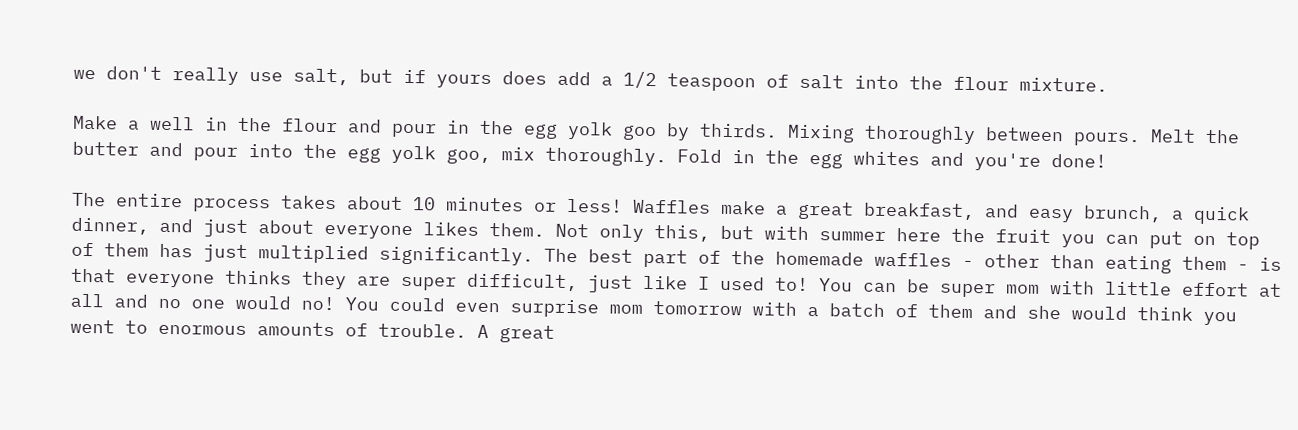we don't really use salt, but if yours does add a 1/2 teaspoon of salt into the flour mixture.

Make a well in the flour and pour in the egg yolk goo by thirds. Mixing thoroughly between pours. Melt the butter and pour into the egg yolk goo, mix thoroughly. Fold in the egg whites and you're done!

The entire process takes about 10 minutes or less! Waffles make a great breakfast, and easy brunch, a quick dinner, and just about everyone likes them. Not only this, but with summer here the fruit you can put on top of them has just multiplied significantly. The best part of the homemade waffles - other than eating them - is that everyone thinks they are super difficult, just like I used to! You can be super mom with little effort at all and no one would no! You could even surprise mom tomorrow with a batch of them and she would think you went to enormous amounts of trouble. A great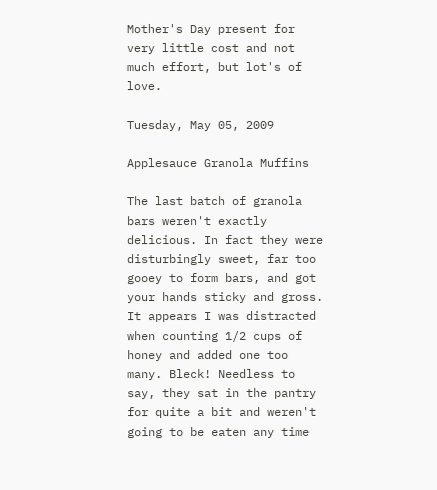Mother's Day present for very little cost and not much effort, but lot's of love.

Tuesday, May 05, 2009

Applesauce Granola Muffins

The last batch of granola bars weren't exactly delicious. In fact they were disturbingly sweet, far too gooey to form bars, and got your hands sticky and gross. It appears I was distracted when counting 1/2 cups of honey and added one too many. Bleck! Needless to say, they sat in the pantry for quite a bit and weren't going to be eaten any time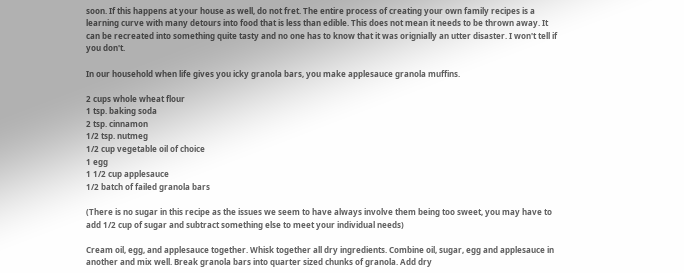soon. If this happens at your house as well, do not fret. The entire process of creating your own family recipes is a learning curve with many detours into food that is less than edible. This does not mean it needs to be thrown away. It can be recreated into something quite tasty and no one has to know that it was orignially an utter disaster. I won't tell if you don't.

In our household when life gives you icky granola bars, you make applesauce granola muffins.

2 cups whole wheat flour
1 tsp. baking soda
2 tsp. cinnamon
1/2 tsp. nutmeg
1/2 cup vegetable oil of choice
1 egg
1 1/2 cup applesauce
1/2 batch of failed granola bars

(There is no sugar in this recipe as the issues we seem to have always involve them being too sweet, you may have to add 1/2 cup of sugar and subtract something else to meet your individual needs)

Cream oil, egg, and applesauce together. Whisk together all dry ingredients. Combine oil, sugar, egg and applesauce in another and mix well. Break granola bars into quarter sized chunks of granola. Add dry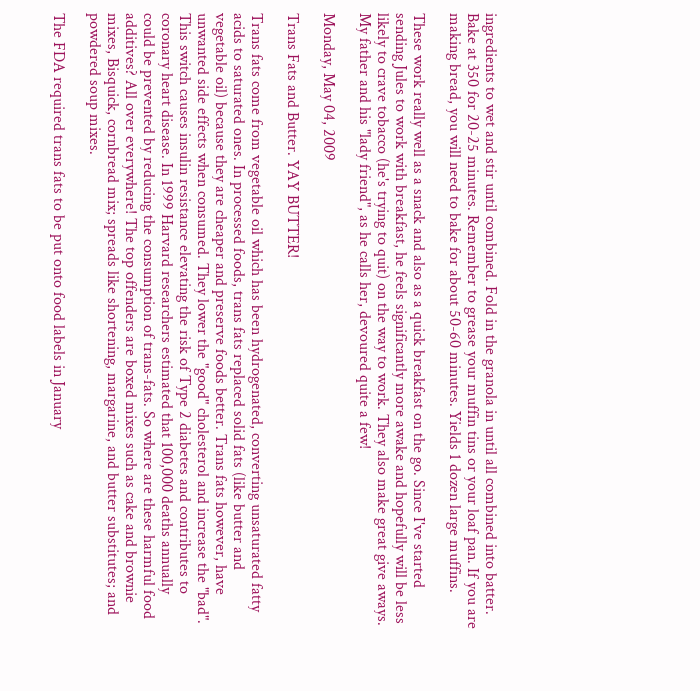ingredients to wet and stir until combined. Fold in the granola in until all combined into batter. Bake at 350 for 20-25 minutes. Remember to grease your muffin tins or your loaf pan. If you are making bread, you will need to bake for about 50-60 minutes. Yields 1 dozen large muffins.

These work really well as a snack and also as a quick breakfast on the go. Since I've started sending Jules to work with breakfast, he feels significantly more awake and hopefully will be less likely to crave tobacco (he's trying to quit) on the way to work. They also make great give aways. My father and his "lady friend", as he calls her, devoured quite a few!

Monday, May 04, 2009

Trans Fats and Butter. YAY BUTTER!

Trans fats come from vegetable oil which has been hydrogenated, converting unsaturated fatty acids to saturated ones. In processed foods, trans fats replaced solid fats (like butter and vegetable oil) because they are cheaper and preserve foods better. Trans fats however, have unwanted side effects when consumed. They lower the "good" cholesterol and increase the "bad". This switch causes insulin resistance elevating the risk of Type 2 diabetes and contributes to coronary heart disease. In 1999 Harvard researchers estimated that 100,000 deaths annually could be prevented by reducing the consumption of trans-fats. So where are these harmful food additives? All over everywhere! The top offenders are boxed mixes such as cake and brownie mixes, Bisquick, cornbread mix; spreads like shortening, margarine, and butter substitutes; and powdered soup mixes.

The FDA required trans fats to be put onto food labels in January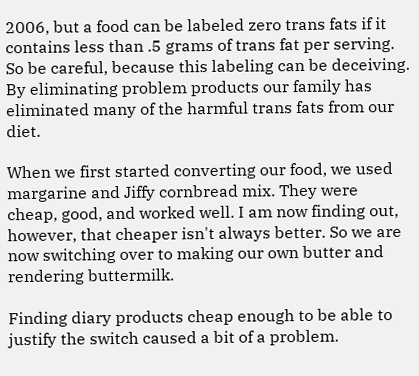2006, but a food can be labeled zero trans fats if it contains less than .5 grams of trans fat per serving. So be careful, because this labeling can be deceiving. By eliminating problem products our family has eliminated many of the harmful trans fats from our diet.

When we first started converting our food, we used margarine and Jiffy cornbread mix. They were cheap, good, and worked well. I am now finding out, however, that cheaper isn't always better. So we are now switching over to making our own butter and rendering buttermilk.

Finding diary products cheap enough to be able to justify the switch caused a bit of a problem.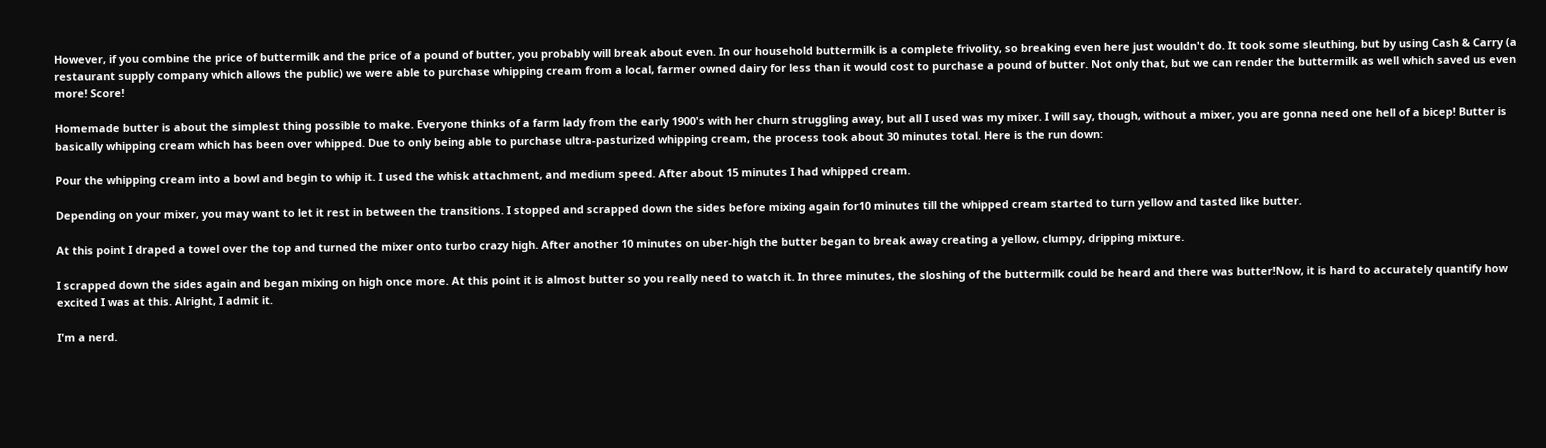However, if you combine the price of buttermilk and the price of a pound of butter, you probably will break about even. In our household buttermilk is a complete frivolity, so breaking even here just wouldn't do. It took some sleuthing, but by using Cash & Carry (a restaurant supply company which allows the public) we were able to purchase whipping cream from a local, farmer owned dairy for less than it would cost to purchase a pound of butter. Not only that, but we can render the buttermilk as well which saved us even more! Score!

Homemade butter is about the simplest thing possible to make. Everyone thinks of a farm lady from the early 1900's with her churn struggling away, but all I used was my mixer. I will say, though, without a mixer, you are gonna need one hell of a bicep! Butter is basically whipping cream which has been over whipped. Due to only being able to purchase ultra-pasturized whipping cream, the process took about 30 minutes total. Here is the run down:

Pour the whipping cream into a bowl and begin to whip it. I used the whisk attachment, and medium speed. After about 15 minutes I had whipped cream.

Depending on your mixer, you may want to let it rest in between the transitions. I stopped and scrapped down the sides before mixing again for10 minutes till the whipped cream started to turn yellow and tasted like butter.

At this point I draped a towel over the top and turned the mixer onto turbo crazy high. After another 10 minutes on uber-high the butter began to break away creating a yellow, clumpy, dripping mixture.

I scrapped down the sides again and began mixing on high once more. At this point it is almost butter so you really need to watch it. In three minutes, the sloshing of the buttermilk could be heard and there was butter!Now, it is hard to accurately quantify how excited I was at this. Alright, I admit it.

I'm a nerd.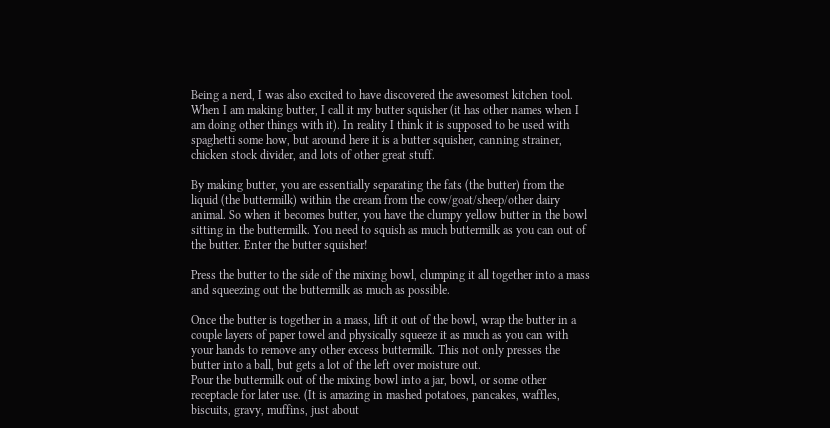Being a nerd, I was also excited to have discovered the awesomest kitchen tool. When I am making butter, I call it my butter squisher (it has other names when I am doing other things with it). In reality I think it is supposed to be used with spaghetti some how, but around here it is a butter squisher, canning strainer, chicken stock divider, and lots of other great stuff.

By making butter, you are essentially separating the fats (the butter) from the liquid (the buttermilk) within the cream from the cow/goat/sheep/other dairy animal. So when it becomes butter, you have the clumpy yellow butter in the bowl sitting in the buttermilk. You need to squish as much buttermilk as you can out of the butter. Enter the butter squisher!

Press the butter to the side of the mixing bowl, clumping it all together into a mass and squeezing out the buttermilk as much as possible.

Once the butter is together in a mass, lift it out of the bowl, wrap the butter in a couple layers of paper towel and physically squeeze it as much as you can with your hands to remove any other excess buttermilk. This not only presses the butter into a ball, but gets a lot of the left over moisture out.
Pour the buttermilk out of the mixing bowl into a jar, bowl, or some other receptacle for later use. (It is amazing in mashed potatoes, pancakes, waffles, biscuits, gravy, muffins, just about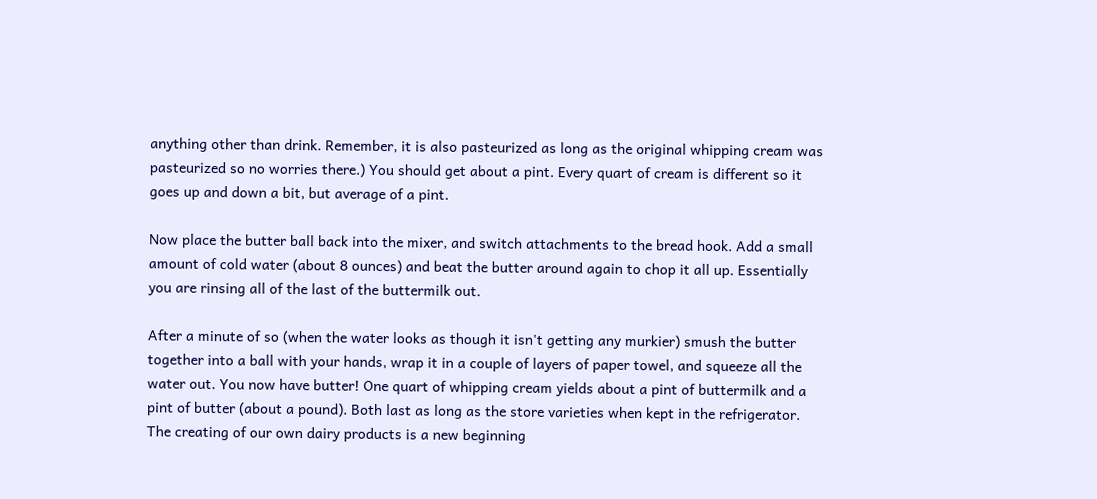anything other than drink. Remember, it is also pasteurized as long as the original whipping cream was pasteurized so no worries there.) You should get about a pint. Every quart of cream is different so it goes up and down a bit, but average of a pint.

Now place the butter ball back into the mixer, and switch attachments to the bread hook. Add a small amount of cold water (about 8 ounces) and beat the butter around again to chop it all up. Essentially you are rinsing all of the last of the buttermilk out.

After a minute of so (when the water looks as though it isn't getting any murkier) smush the butter together into a ball with your hands, wrap it in a couple of layers of paper towel, and squeeze all the water out. You now have butter! One quart of whipping cream yields about a pint of buttermilk and a pint of butter (about a pound). Both last as long as the store varieties when kept in the refrigerator.
The creating of our own dairy products is a new beginning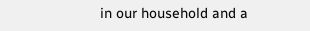in our household and a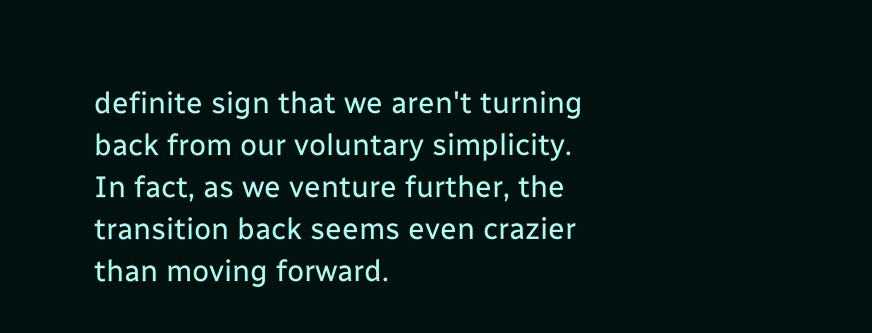definite sign that we aren't turning back from our voluntary simplicity. In fact, as we venture further, the transition back seems even crazier than moving forward.